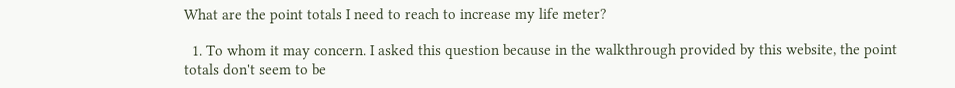What are the point totals I need to reach to increase my life meter?

  1. To whom it may concern. I asked this question because in the walkthrough provided by this website, the point totals don't seem to be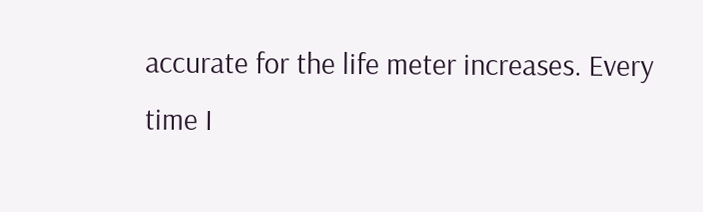accurate for the life meter increases. Every time I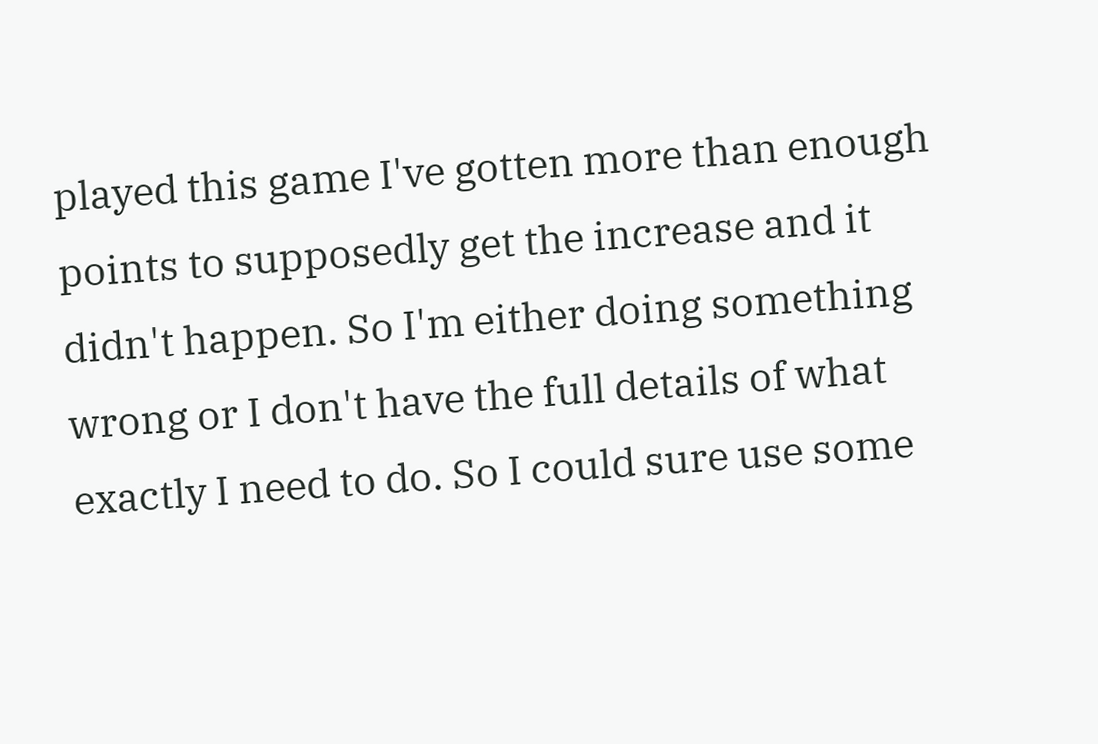played this game I've gotten more than enough points to supposedly get the increase and it didn't happen. So I'm either doing something wrong or I don't have the full details of what exactly I need to do. So I could sure use some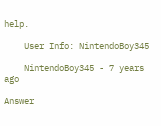help.

    User Info: NintendoBoy345

    NintendoBoy345 - 7 years ago

Answer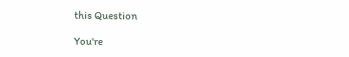this Question

You're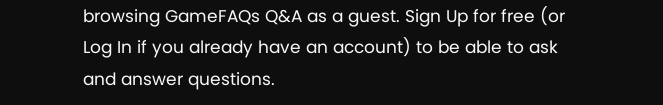browsing GameFAQs Q&A as a guest. Sign Up for free (or Log In if you already have an account) to be able to ask and answer questions.